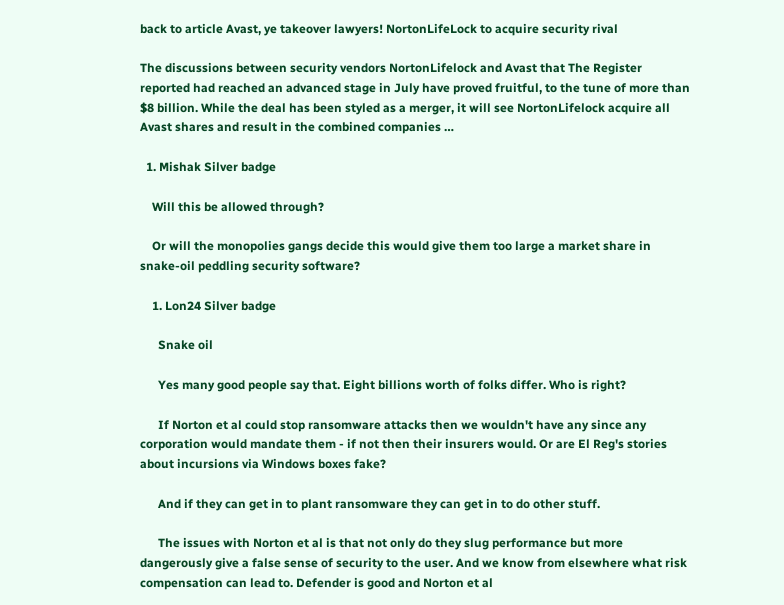back to article Avast, ye takeover lawyers! NortonLifeLock to acquire security rival

The discussions between security vendors NortonLifelock and Avast that The Register reported had reached an advanced stage in July have proved fruitful, to the tune of more than $8 billion. While the deal has been styled as a merger, it will see NortonLifelock acquire all Avast shares and result in the combined companies …

  1. Mishak Silver badge

    Will this be allowed through?

    Or will the monopolies gangs decide this would give them too large a market share in snake-oil peddling security software?

    1. Lon24 Silver badge

      Snake oil

      Yes many good people say that. Eight billions worth of folks differ. Who is right?

      If Norton et al could stop ransomware attacks then we wouldn't have any since any corporation would mandate them - if not then their insurers would. Or are El Reg's stories about incursions via Windows boxes fake?

      And if they can get in to plant ransomware they can get in to do other stuff.

      The issues with Norton et al is that not only do they slug performance but more dangerously give a false sense of security to the user. And we know from elsewhere what risk compensation can lead to. Defender is good and Norton et al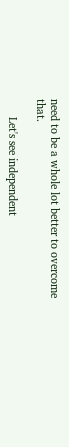need to be a whole lot better to overcome that.

      Let's see independent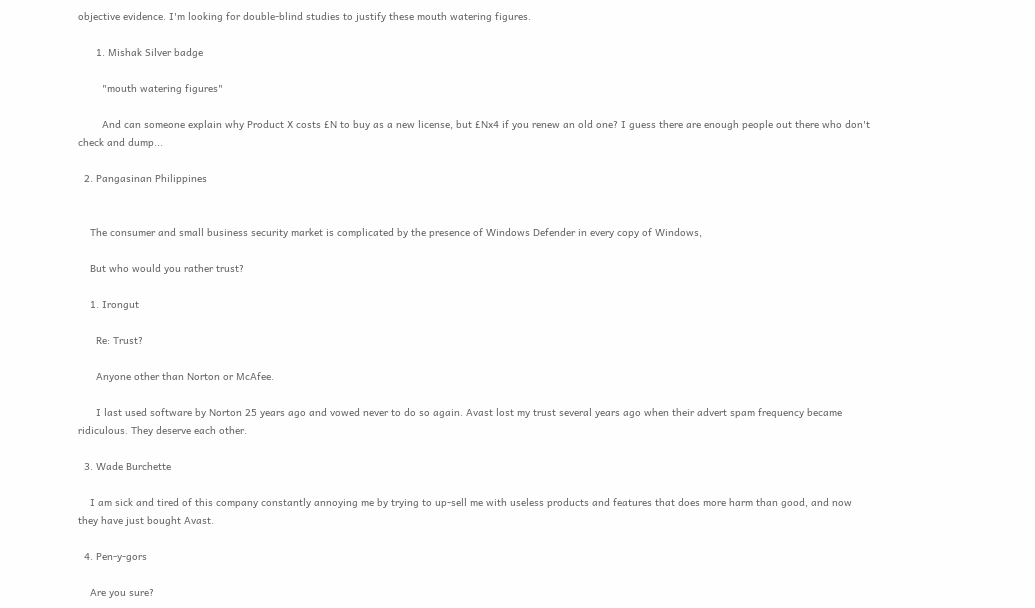objective evidence. I'm looking for double-blind studies to justify these mouth watering figures.

      1. Mishak Silver badge

        "mouth watering figures"

        And can someone explain why Product X costs £N to buy as a new license, but £Nx4 if you renew an old one? I guess there are enough people out there who don't check and dump...

  2. Pangasinan Philippines


    The consumer and small business security market is complicated by the presence of Windows Defender in every copy of Windows,

    But who would you rather trust?

    1. Irongut

      Re: Trust?

      Anyone other than Norton or McAfee.

      I last used software by Norton 25 years ago and vowed never to do so again. Avast lost my trust several years ago when their advert spam frequency became ridiculous. They deserve each other.

  3. Wade Burchette

    I am sick and tired of this company constantly annoying me by trying to up-sell me with useless products and features that does more harm than good, and now they have just bought Avast.

  4. Pen-y-gors

    Are you sure?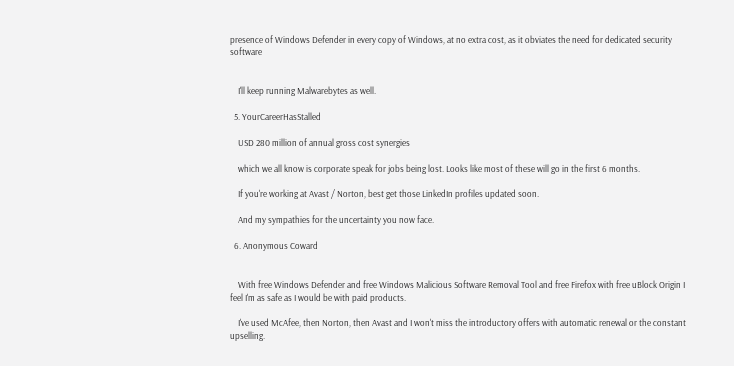presence of Windows Defender in every copy of Windows, at no extra cost, as it obviates the need for dedicated security software


    I'll keep running Malwarebytes as well.

  5. YourCareerHasStalled

    USD 280 million of annual gross cost synergies

    which we all know is corporate speak for jobs being lost. Looks like most of these will go in the first 6 months.

    If you're working at Avast / Norton, best get those LinkedIn profiles updated soon.

    And my sympathies for the uncertainty you now face.

  6. Anonymous Coward


    With free Windows Defender and free Windows Malicious Software Removal Tool and free Firefox with free uBlock Origin I feel I'm as safe as I would be with paid products.

    I've used McAfee, then Norton, then Avast and I won't miss the introductory offers with automatic renewal or the constant upselling.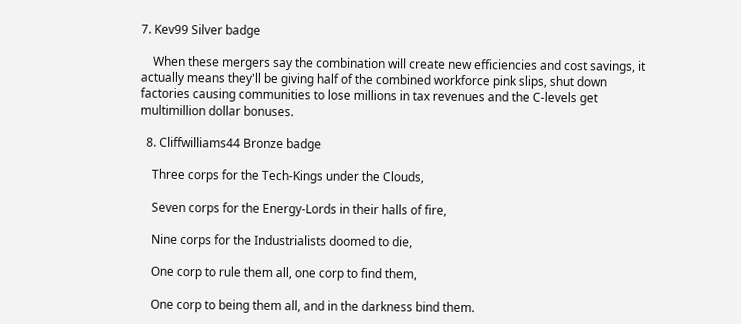7. Kev99 Silver badge

    When these mergers say the combination will create new efficiencies and cost savings, it actually means they'll be giving half of the combined workforce pink slips, shut down factories causing communities to lose millions in tax revenues and the C-levels get multimillion dollar bonuses.

  8. Cliffwilliams44 Bronze badge

    Three corps for the Tech-Kings under the Clouds,

    Seven corps for the Energy-Lords in their halls of fire,

    Nine corps for the Industrialists doomed to die,

    One corp to rule them all, one corp to find them,

    One corp to being them all, and in the darkness bind them.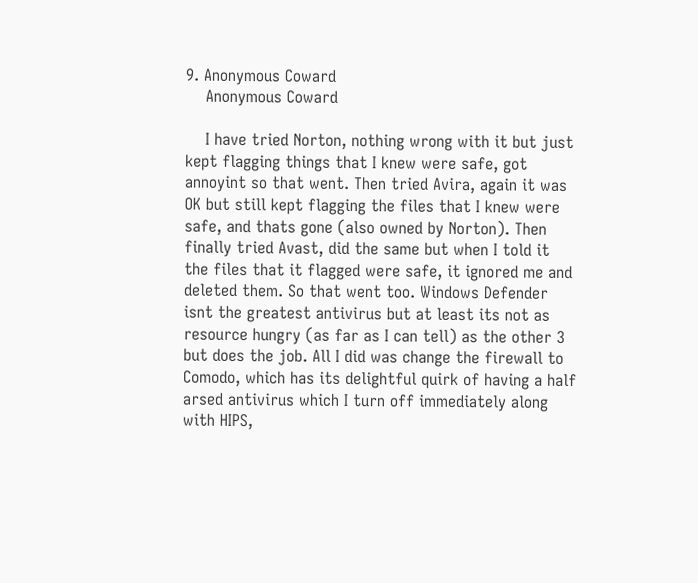9. Anonymous Coward
    Anonymous Coward

    I have tried Norton, nothing wrong with it but just kept flagging things that I knew were safe, got annoyint so that went. Then tried Avira, again it was OK but still kept flagging the files that I knew were safe, and thats gone (also owned by Norton). Then finally tried Avast, did the same but when I told it the files that it flagged were safe, it ignored me and deleted them. So that went too. Windows Defender isnt the greatest antivirus but at least its not as resource hungry (as far as I can tell) as the other 3 but does the job. All I did was change the firewall to Comodo, which has its delightful quirk of having a half arsed antivirus which I turn off immediately along with HIPS,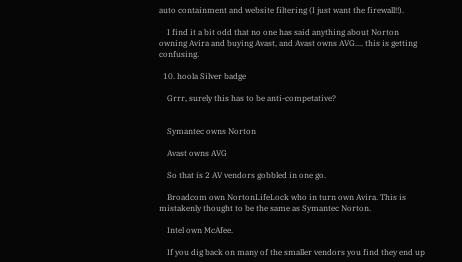auto containment and website filtering (I just want the firewall!!).

    I find it a bit odd that no one has said anything about Norton owning Avira and buying Avast, and Avast owns AVG.... this is getting confusing.

  10. hoola Silver badge

    Grrr, surely this has to be anti-competative?


    Symantec owns Norton

    Avast owns AVG

    So that is 2 AV vendors gobbled in one go.

    Broadcom own NortonLifeLock who in turn own Avira. This is mistakenly thought to be the same as Symantec Norton.

    Intel own McAfee.

    If you dig back on many of the smaller vendors you find they end up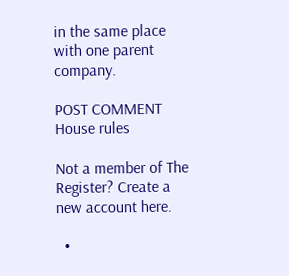in the same place with one parent company.

POST COMMENT House rules

Not a member of The Register? Create a new account here.

  •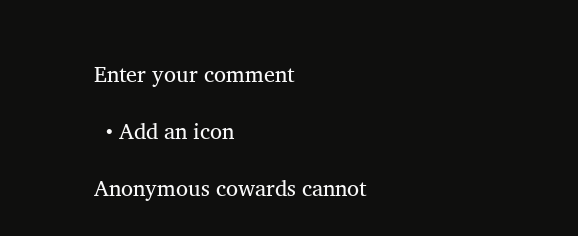Enter your comment

  • Add an icon

Anonymous cowards cannot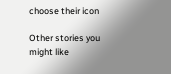choose their icon

Other stories you might like